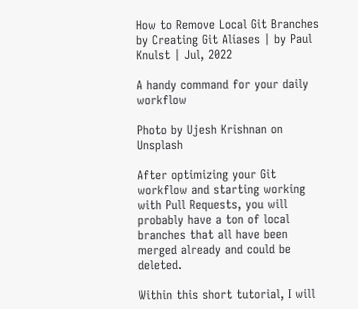How to Remove Local Git Branches by Creating Git Aliases | by Paul Knulst | Jul, 2022

A handy command for your daily workflow

Photo by Ujesh Krishnan on Unsplash

After optimizing your Git workflow and starting working with Pull Requests, you will probably have a ton of local branches that all have been merged already and could be deleted.

Within this short tutorial, I will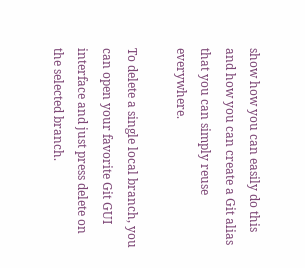show how you can easily do this and how you can create a Git alias that you can simply reuse everywhere.

To delete a single local branch, you can open your favorite Git GUI interface and just press delete on the selected branch.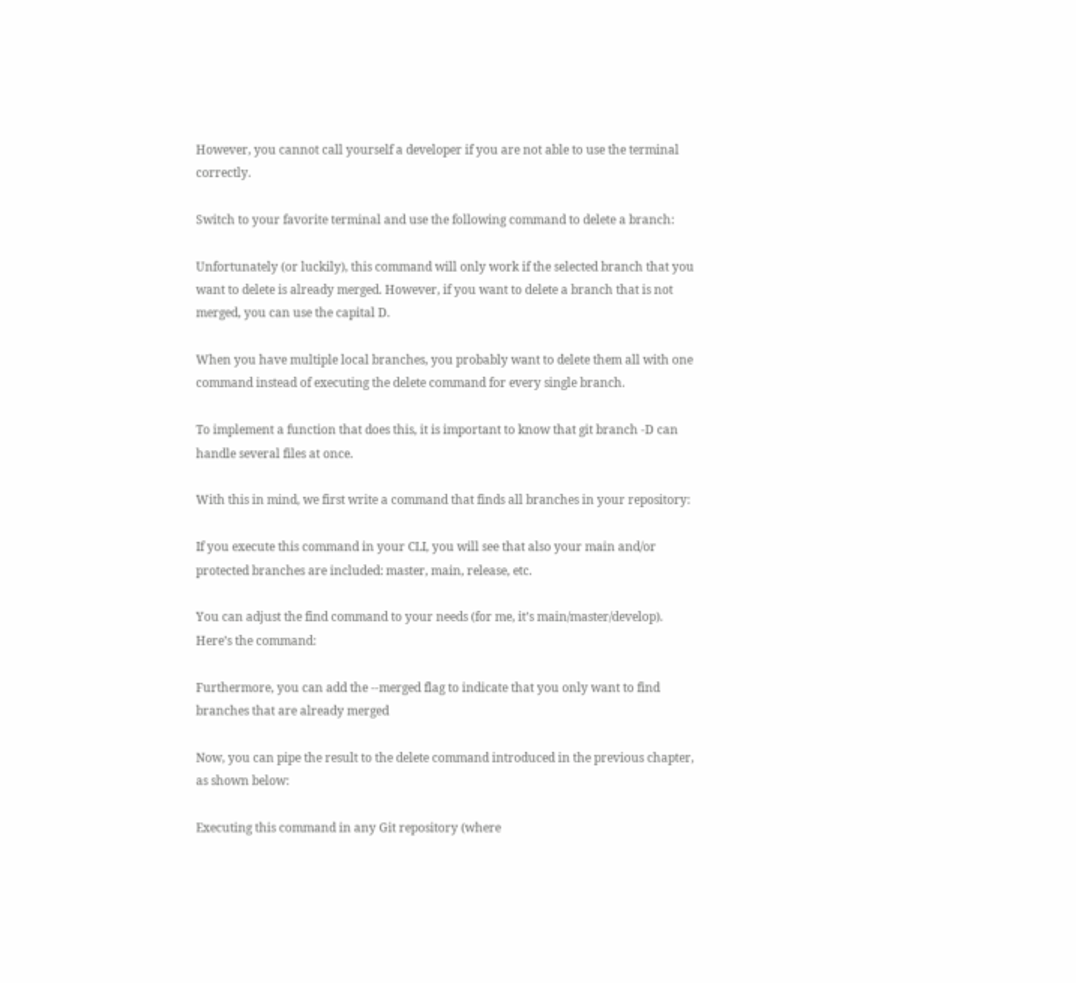However, you cannot call yourself a developer if you are not able to use the terminal correctly.

Switch to your favorite terminal and use the following command to delete a branch:

Unfortunately (or luckily), this command will only work if the selected branch that you want to delete is already merged. However, if you want to delete a branch that is not merged, you can use the capital D.

When you have multiple local branches, you probably want to delete them all with one command instead of executing the delete command for every single branch.

To implement a function that does this, it is important to know that git branch -D can handle several files at once.

With this in mind, we first write a command that finds all branches in your repository:

If you execute this command in your CLI, you will see that also your main and/or protected branches are included: master, main, release, etc.

You can adjust the find command to your needs (for me, it’s main/master/develop). Here’s the command:

Furthermore, you can add the --merged flag to indicate that you only want to find branches that are already merged

Now, you can pipe the result to the delete command introduced in the previous chapter, as shown below:

Executing this command in any Git repository (where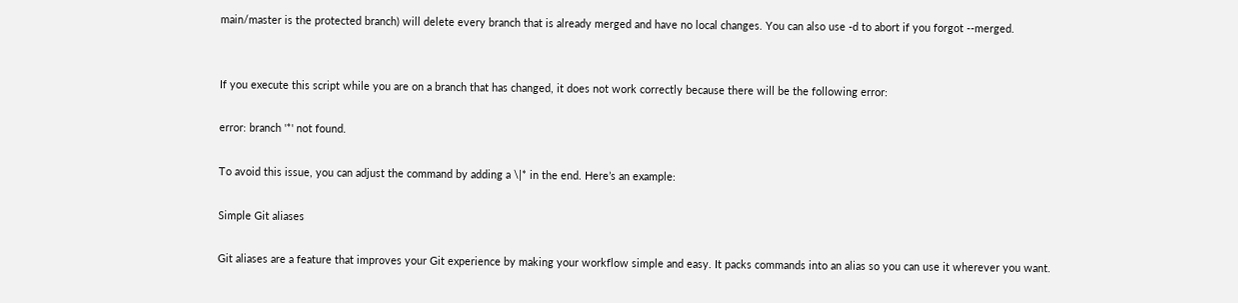main/master is the protected branch) will delete every branch that is already merged and have no local changes. You can also use -d to abort if you forgot --merged.


If you execute this script while you are on a branch that has changed, it does not work correctly because there will be the following error:

error: branch '*' not found.

To avoid this issue, you can adjust the command by adding a \|* in the end. Here’s an example:

Simple Git aliases

Git aliases are a feature that improves your Git experience by making your workflow simple and easy. It packs commands into an alias so you can use it wherever you want.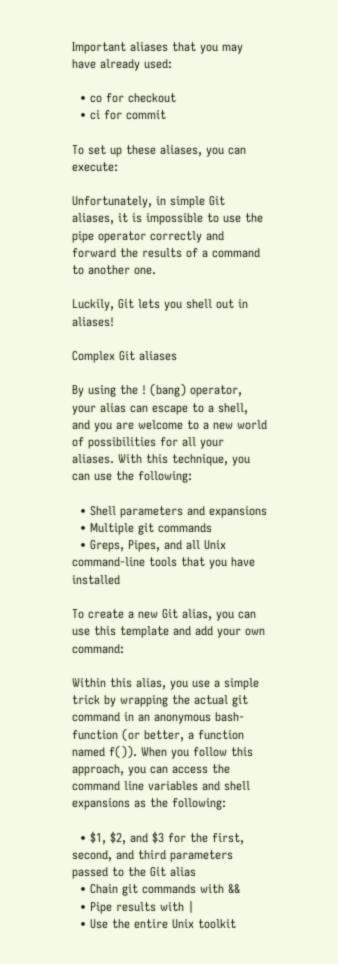Important aliases that you may have already used:

  • co for checkout
  • ci for commit

To set up these aliases, you can execute:

Unfortunately, in simple Git aliases, it is impossible to use the pipe operator correctly and forward the results of a command to another one.

Luckily, Git lets you shell out in aliases!

Complex Git aliases

By using the ! (bang) operator, your alias can escape to a shell, and you are welcome to a new world of possibilities for all your aliases. With this technique, you can use the following:

  • Shell parameters and expansions
  • Multiple git commands
  • Greps, Pipes, and all Unix command-line tools that you have installed

To create a new Git alias, you can use this template and add your own command:

Within this alias, you use a simple trick by wrapping the actual git command in an anonymous bash-function (or better, a function named f()). When you follow this approach, you can access the command line variables and shell expansions as the following:

  • $1, $2, and $3 for the first, second, and third parameters passed to the Git alias
  • Chain git commands with &&
  • Pipe results with |
  • Use the entire Unix toolkit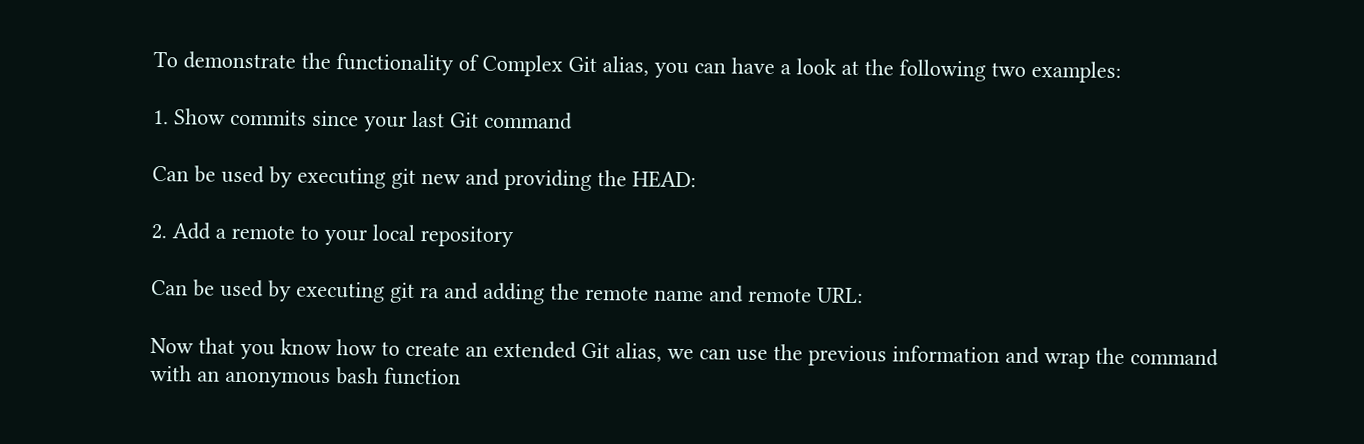To demonstrate the functionality of Complex Git alias, you can have a look at the following two examples:

1. Show commits since your last Git command

Can be used by executing git new and providing the HEAD:

2. Add a remote to your local repository

Can be used by executing git ra and adding the remote name and remote URL:

Now that you know how to create an extended Git alias, we can use the previous information and wrap the command with an anonymous bash function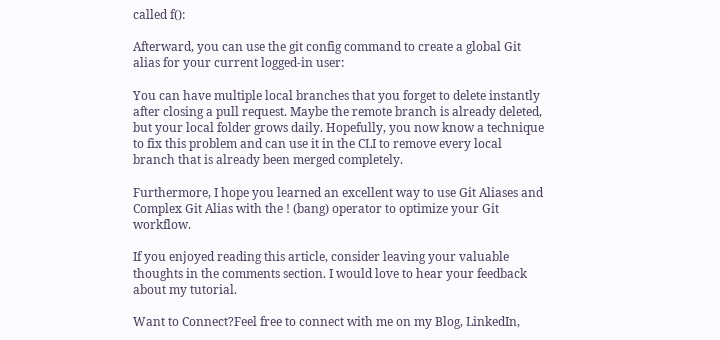called f():

Afterward, you can use the git config command to create a global Git alias for your current logged-in user:

You can have multiple local branches that you forget to delete instantly after closing a pull request. Maybe the remote branch is already deleted, but your local folder grows daily. Hopefully, you now know a technique to fix this problem and can use it in the CLI to remove every local branch that is already been merged completely.

Furthermore, I hope you learned an excellent way to use Git Aliases and Complex Git Alias with the ! (bang) operator to optimize your Git workflow.

If you enjoyed reading this article, consider leaving your valuable thoughts in the comments section. I would love to hear your feedback about my tutorial.

Want to Connect?Feel free to connect with me on my Blog, LinkedIn,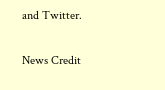and Twitter.

News Credit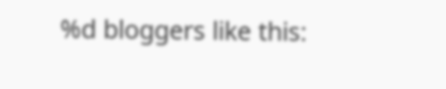%d bloggers like this: